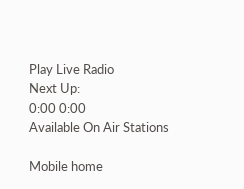Play Live Radio
Next Up:
0:00 0:00
Available On Air Stations

Mobile home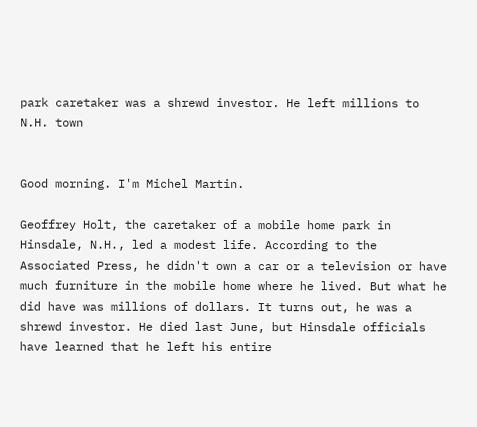park caretaker was a shrewd investor. He left millions to N.H. town


Good morning. I'm Michel Martin.

Geoffrey Holt, the caretaker of a mobile home park in Hinsdale, N.H., led a modest life. According to the Associated Press, he didn't own a car or a television or have much furniture in the mobile home where he lived. But what he did have was millions of dollars. It turns out, he was a shrewd investor. He died last June, but Hinsdale officials have learned that he left his entire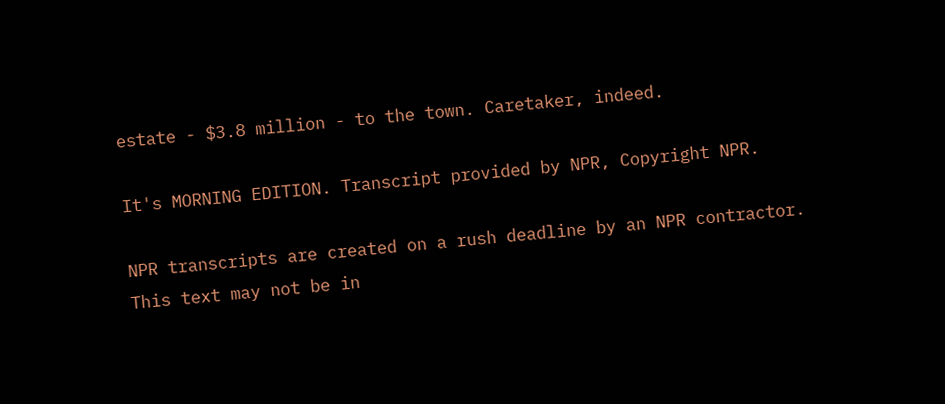estate - $3.8 million - to the town. Caretaker, indeed.

It's MORNING EDITION. Transcript provided by NPR, Copyright NPR.

NPR transcripts are created on a rush deadline by an NPR contractor. This text may not be in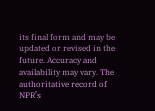its final form and may be updated or revised in the future. Accuracy and availability may vary. The authoritative record of NPR’s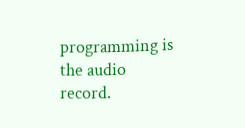programming is the audio record.